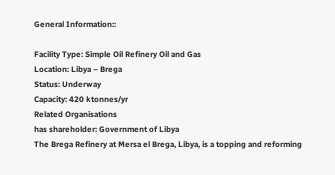General Information::

Facility Type: Simple Oil Refinery Oil and Gas
Location: Libya – Brega
Status: Underway
Capacity: 420 ktonnes/yr
Related Organisations
has shareholder: Government of Libya
The Brega Refinery at Mersa el Brega, Libya, is a topping and reforming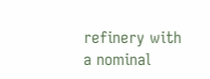refinery with a nominal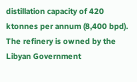distillation capacity of 420 ktonnes per annum (8,400 bpd). The refinery is owned by the Libyan Government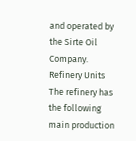and operated by the Sirte Oil Company.
Refinery Units
The refinery has the following main production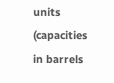units (capacities in barrels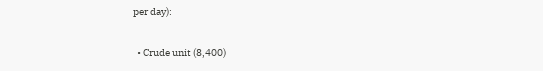per day):

  • Crude unit (8,400)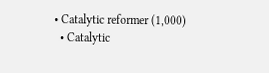• Catalytic reformer (1,000)
  • Catalytic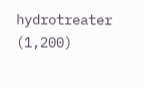hydrotreater (1,200)